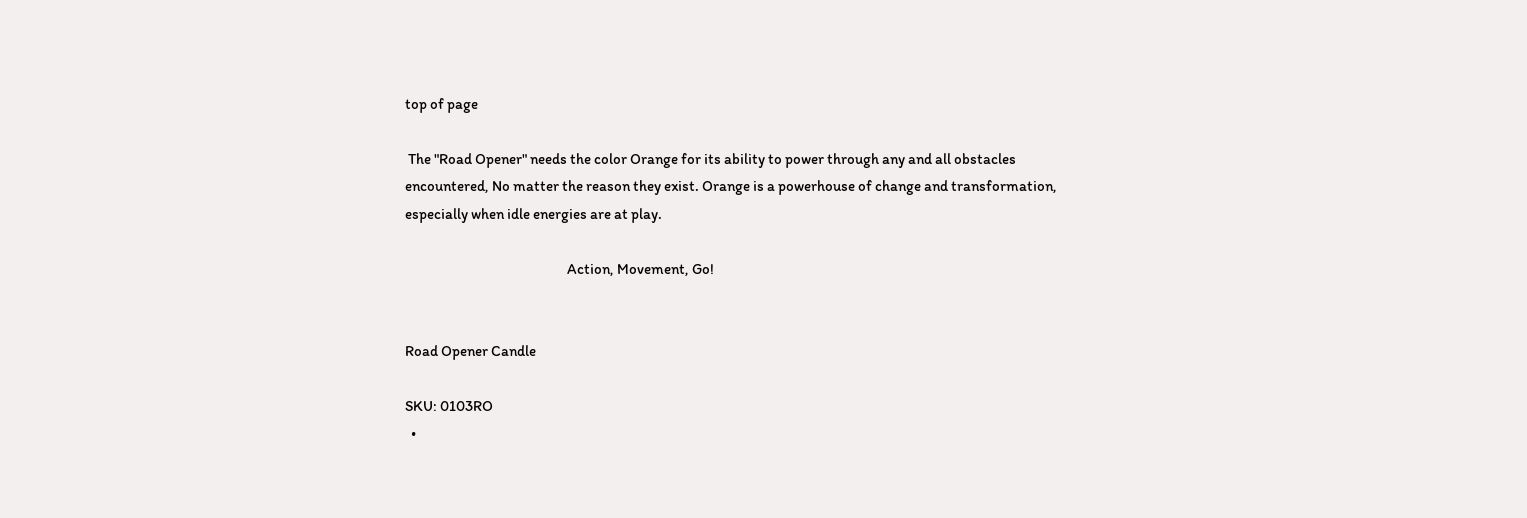top of page

 The "Road Opener" needs the color Orange for its ability to power through any and all obstacles encountered, No matter the reason they exist. Orange is a powerhouse of change and transformation, especially when idle energies are at play.

                                                      Action, Movement, Go!


Road Opener Candle

SKU: 0103RO
  •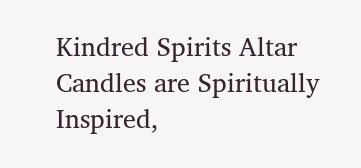Kindred Spirits Altar Candles are Spiritually Inspired,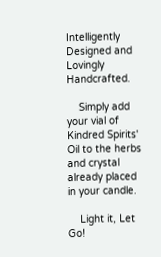Intelligently Designed and Lovingly Handcrafted.

    Simply add your vial of Kindred Spirits' Oil to the herbs and crystal already placed in your candle.

    Light it, Let Go!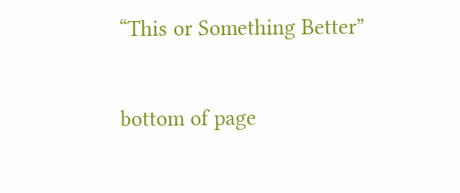“This or Something Better”

bottom of page